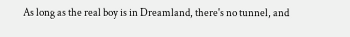As long as the real boy is in Dreamland, there's no tunnel, and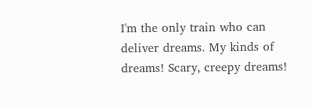I'm the only train who can deliver dreams. My kinds of dreams! Scary, creepy dreams!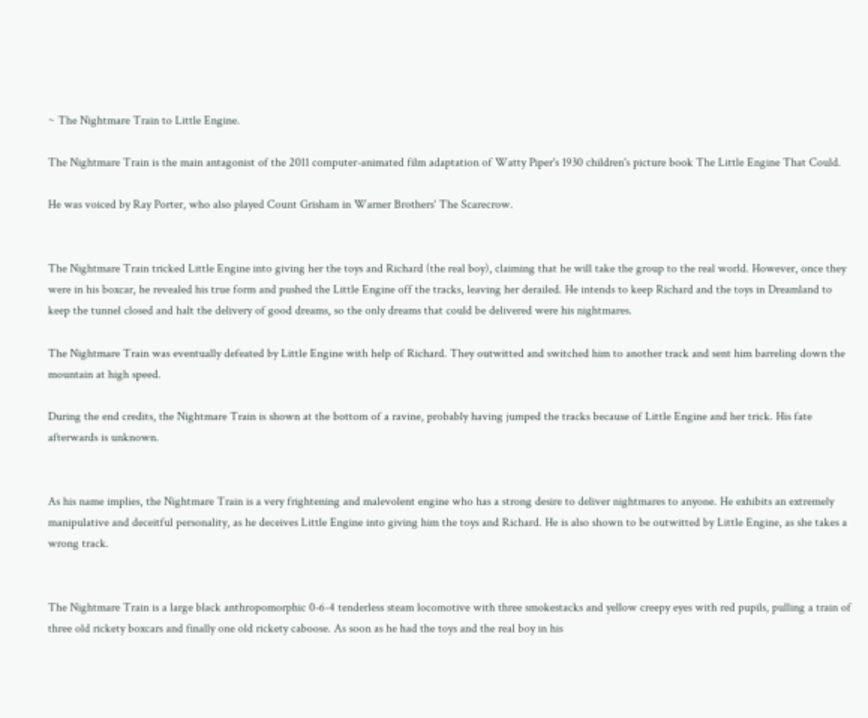~ The Nightmare Train to Little Engine.

The Nightmare Train is the main antagonist of the 2011 computer-animated film adaptation of Watty Piper's 1930 children's picture book The Little Engine That Could.

He was voiced by Ray Porter, who also played Count Grisham in Warner Brothers' The Scarecrow.


The Nightmare Train tricked Little Engine into giving her the toys and Richard (the real boy), claiming that he will take the group to the real world. However, once they were in his boxcar, he revealed his true form and pushed the Little Engine off the tracks, leaving her derailed. He intends to keep Richard and the toys in Dreamland to keep the tunnel closed and halt the delivery of good dreams, so the only dreams that could be delivered were his nightmares.

The Nightmare Train was eventually defeated by Little Engine with help of Richard. They outwitted and switched him to another track and sent him barreling down the mountain at high speed.

During the end credits, the Nightmare Train is shown at the bottom of a ravine, probably having jumped the tracks because of Little Engine and her trick. His fate afterwards is unknown.


As his name implies, the Nightmare Train is a very frightening and malevolent engine who has a strong desire to deliver nightmares to anyone. He exhibits an extremely manipulative and deceitful personality, as he deceives Little Engine into giving him the toys and Richard. He is also shown to be outwitted by Little Engine, as she takes a wrong track.


The Nightmare Train is a large black anthropomorphic 0-6-4 tenderless steam locomotive with three smokestacks and yellow creepy eyes with red pupils, pulling a train of three old rickety boxcars and finally one old rickety caboose. As soon as he had the toys and the real boy in his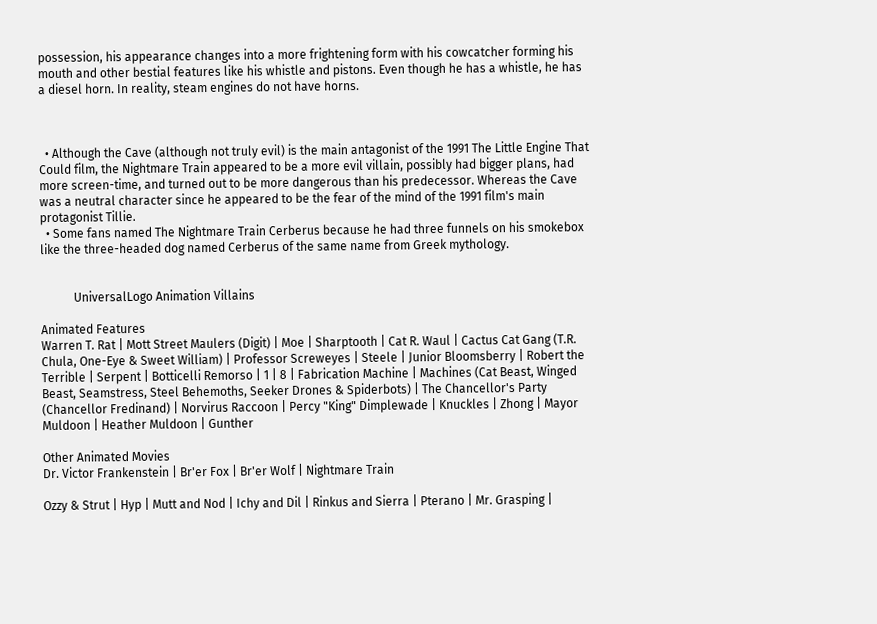possession, his appearance changes into a more frightening form with his cowcatcher forming his mouth and other bestial features like his whistle and pistons. Even though he has a whistle, he has a diesel horn. In reality, steam engines do not have horns.



  • Although the Cave (although not truly evil) is the main antagonist of the 1991 The Little Engine That Could film, the Nightmare Train appeared to be a more evil villain, possibly had bigger plans, had more screen-time, and turned out to be more dangerous than his predecessor. Whereas the Cave was a neutral character since he appeared to be the fear of the mind of the 1991 film's main protagonist Tillie.
  • Some fans named The Nightmare Train Cerberus because he had three funnels on his smokebox like the three-headed dog named Cerberus of the same name from Greek mythology.


           UniversalLogo Animation Villains

Animated Features
Warren T. Rat | Mott Street Maulers (Digit) | Moe | Sharptooth | Cat R. Waul | Cactus Cat Gang (T.R. Chula, One-Eye & Sweet William) | Professor Screweyes | Steele | Junior Bloomsberry | Robert the Terrible | Serpent | Botticelli Remorso | 1 | 8 | Fabrication Machine | Machines (Cat Beast, Winged Beast, Seamstress, Steel Behemoths, Seeker Drones & Spiderbots) | The Chancellor's Party (Chancellor Fredinand) | Norvirus Raccoon | Percy "King" Dimplewade | Knuckles | Zhong | Mayor Muldoon | Heather Muldoon | Gunther

Other Animated Movies
Dr. Victor Frankenstein | Br'er Fox | Br'er Wolf | Nightmare Train

Ozzy & Strut | Hyp | Mutt and Nod | Ichy and Dil | Rinkus and Sierra | Pterano | Mr. Grasping |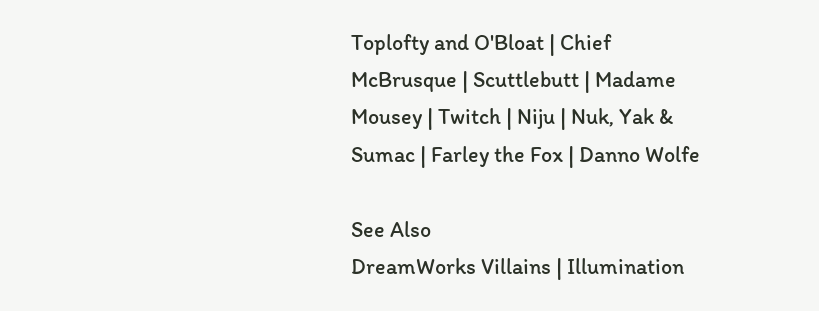Toplofty and O'Bloat | Chief McBrusque | Scuttlebutt | Madame Mousey | Twitch | Niju | Nuk, Yak & Sumac | Farley the Fox | Danno Wolfe

See Also
DreamWorks Villains | Illumination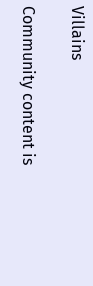Villains

Community content is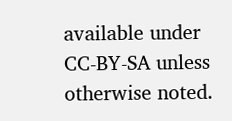available under CC-BY-SA unless otherwise noted.